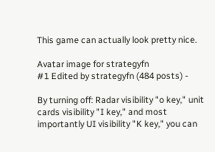This game can actually look pretty nice.

Avatar image for strategyfn
#1 Edited by strategyfn (484 posts) -

By turning off: Radar visibility "o key," unit cards visibility "I key," and most importantly UI visibility "K key," you can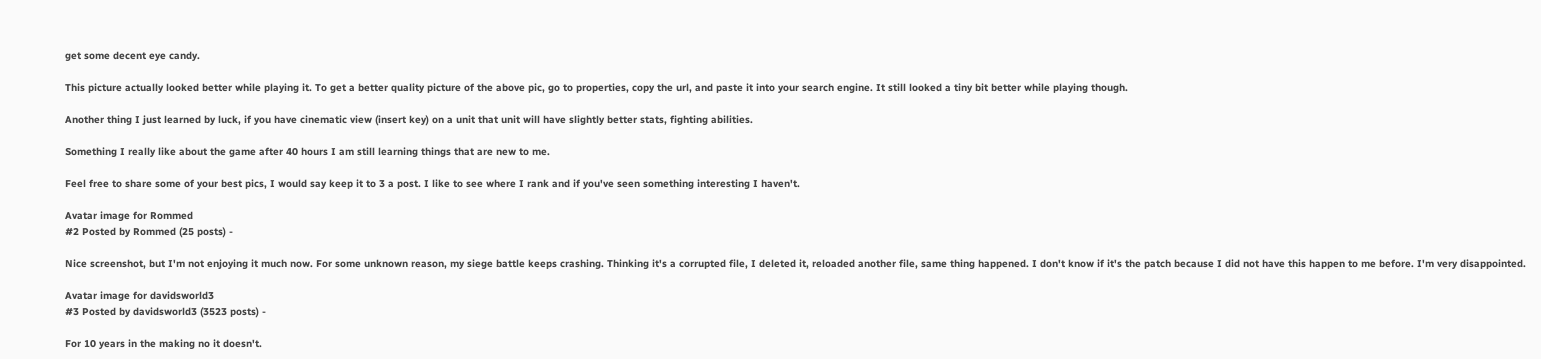get some decent eye candy.

This picture actually looked better while playing it. To get a better quality picture of the above pic, go to properties, copy the url, and paste it into your search engine. It still looked a tiny bit better while playing though.

Another thing I just learned by luck, if you have cinematic view (insert key) on a unit that unit will have slightly better stats, fighting abilities.

Something I really like about the game after 40 hours I am still learning things that are new to me.

Feel free to share some of your best pics, I would say keep it to 3 a post. I like to see where I rank and if you've seen something interesting I haven't.

Avatar image for Rommed
#2 Posted by Rommed (25 posts) -

Nice screenshot, but I'm not enjoying it much now. For some unknown reason, my siege battle keeps crashing. Thinking it's a corrupted file, I deleted it, reloaded another file, same thing happened. I don't know if it's the patch because I did not have this happen to me before. I'm very disappointed.

Avatar image for davidsworld3
#3 Posted by davidsworld3 (3523 posts) -

For 10 years in the making no it doesn't.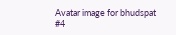Avatar image for bhudspat
#4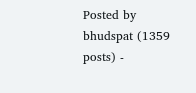Posted by bhudspat (1359 posts) -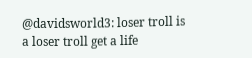@davidsworld3: loser troll is a loser troll get a life